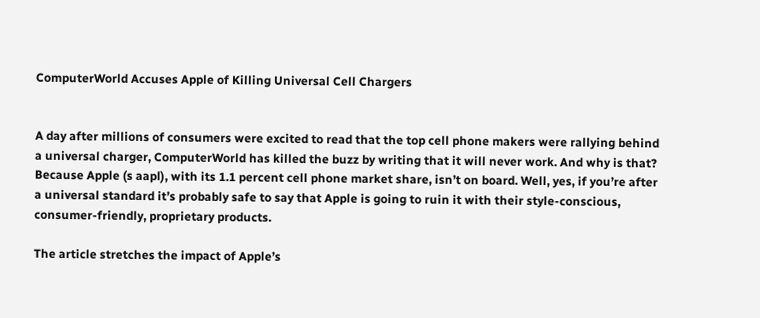ComputerWorld Accuses Apple of Killing Universal Cell Chargers


A day after millions of consumers were excited to read that the top cell phone makers were rallying behind a universal charger, ComputerWorld has killed the buzz by writing that it will never work. And why is that? Because Apple (s aapl), with its 1.1 percent cell phone market share, isn’t on board. Well, yes, if you’re after a universal standard it’s probably safe to say that Apple is going to ruin it with their style-conscious, consumer-friendly, proprietary products.

The article stretches the impact of Apple’s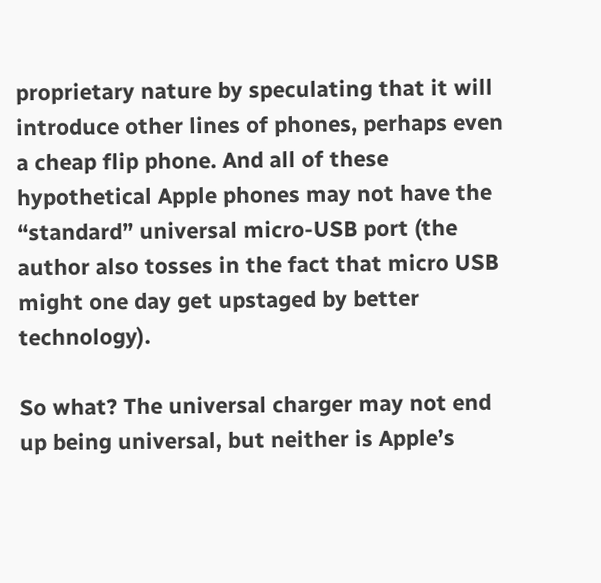proprietary nature by speculating that it will introduce other lines of phones, perhaps even a cheap flip phone. And all of these hypothetical Apple phones may not have the “standard” universal micro-USB port (the author also tosses in the fact that micro USB might one day get upstaged by better technology).

So what? The universal charger may not end up being universal, but neither is Apple’s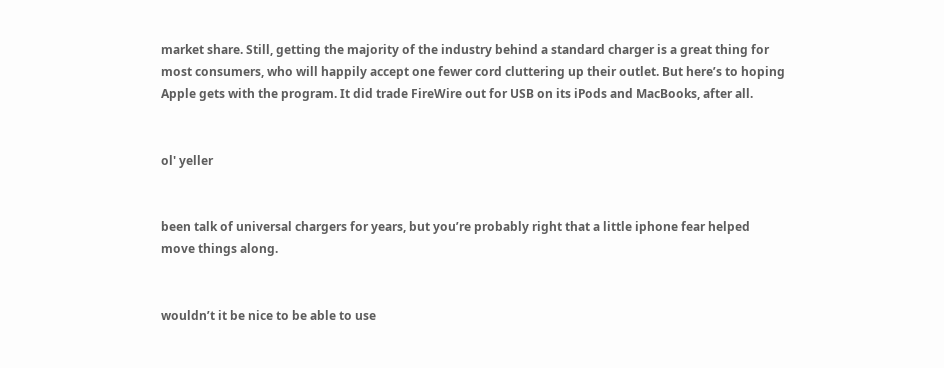market share. Still, getting the majority of the industry behind a standard charger is a great thing for most consumers, who will happily accept one fewer cord cluttering up their outlet. But here’s to hoping Apple gets with the program. It did trade FireWire out for USB on its iPods and MacBooks, after all.


ol' yeller


been talk of universal chargers for years, but you’re probably right that a little iphone fear helped move things along.


wouldn’t it be nice to be able to use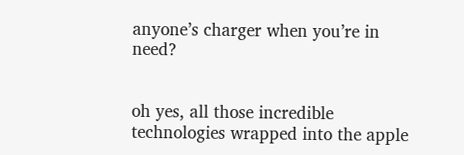anyone’s charger when you’re in need?


oh yes, all those incredible technologies wrapped into the apple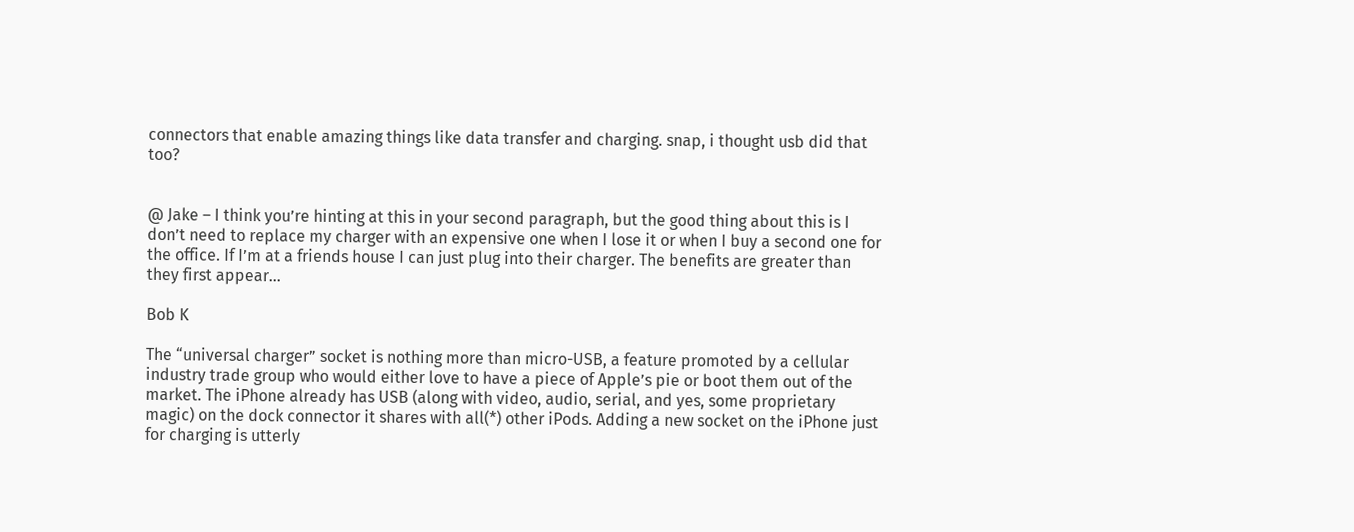connectors that enable amazing things like data transfer and charging. snap, i thought usb did that too?


@ Jake – I think you’re hinting at this in your second paragraph, but the good thing about this is I don’t need to replace my charger with an expensive one when I lose it or when I buy a second one for the office. If I’m at a friends house I can just plug into their charger. The benefits are greater than they first appear…

Bob K

The “universal charger” socket is nothing more than micro-USB, a feature promoted by a cellular industry trade group who would either love to have a piece of Apple’s pie or boot them out of the market. The iPhone already has USB (along with video, audio, serial, and yes, some proprietary magic) on the dock connector it shares with all(*) other iPods. Adding a new socket on the iPhone just for charging is utterly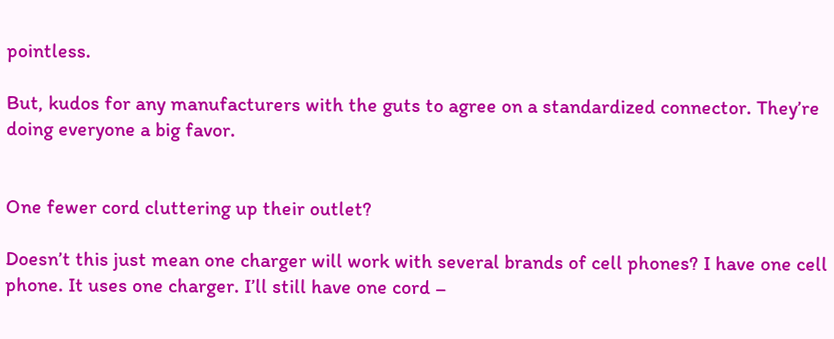pointless.

But, kudos for any manufacturers with the guts to agree on a standardized connector. They’re doing everyone a big favor.


One fewer cord cluttering up their outlet?

Doesn’t this just mean one charger will work with several brands of cell phones? I have one cell phone. It uses one charger. I’ll still have one cord –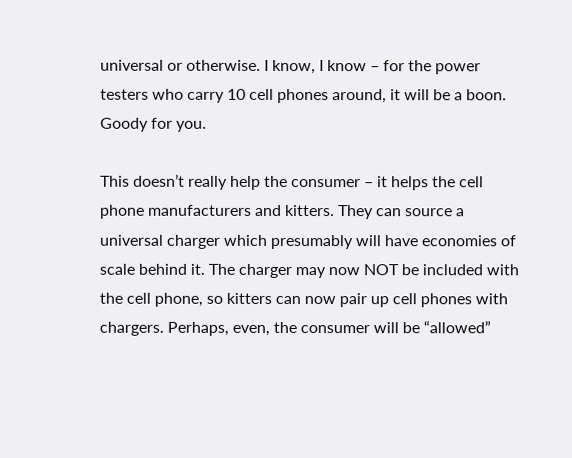universal or otherwise. I know, I know – for the power testers who carry 10 cell phones around, it will be a boon. Goody for you.

This doesn’t really help the consumer – it helps the cell phone manufacturers and kitters. They can source a universal charger which presumably will have economies of scale behind it. The charger may now NOT be included with the cell phone, so kitters can now pair up cell phones with chargers. Perhaps, even, the consumer will be “allowed”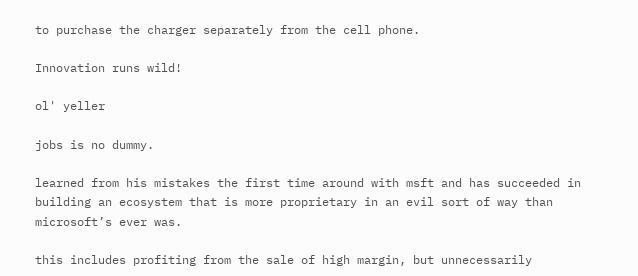to purchase the charger separately from the cell phone.

Innovation runs wild!

ol' yeller

jobs is no dummy.

learned from his mistakes the first time around with msft and has succeeded in building an ecosystem that is more proprietary in an evil sort of way than microsoft’s ever was.

this includes profiting from the sale of high margin, but unnecessarily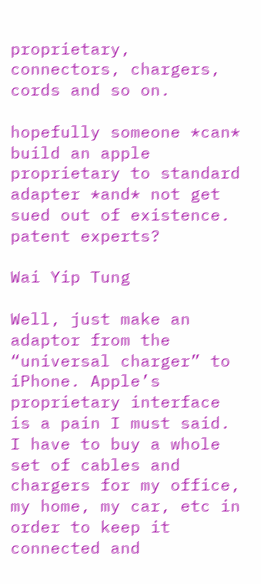proprietary, connectors, chargers, cords and so on.

hopefully someone *can* build an apple proprietary to standard adapter *and* not get sued out of existence. patent experts?

Wai Yip Tung

Well, just make an adaptor from the “universal charger” to iPhone. Apple’s proprietary interface is a pain I must said. I have to buy a whole set of cables and chargers for my office, my home, my car, etc in order to keep it connected and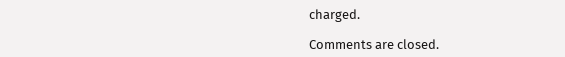charged.

Comments are closed.